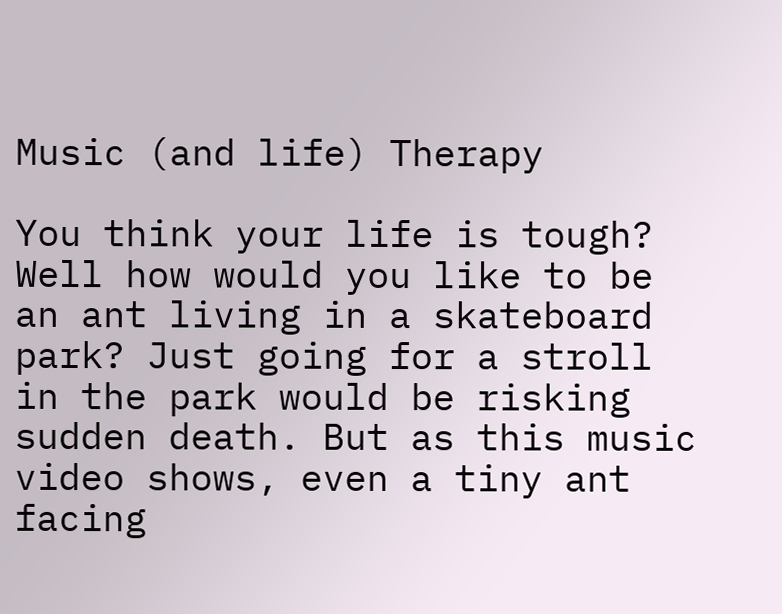Music (and life) Therapy

You think your life is tough? Well how would you like to be an ant living in a skateboard park? Just going for a stroll in the park would be risking sudden death. But as this music video shows, even a tiny ant facing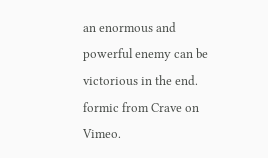an enormous and powerful enemy can be victorious in the end. formic from Crave on Vimeo.